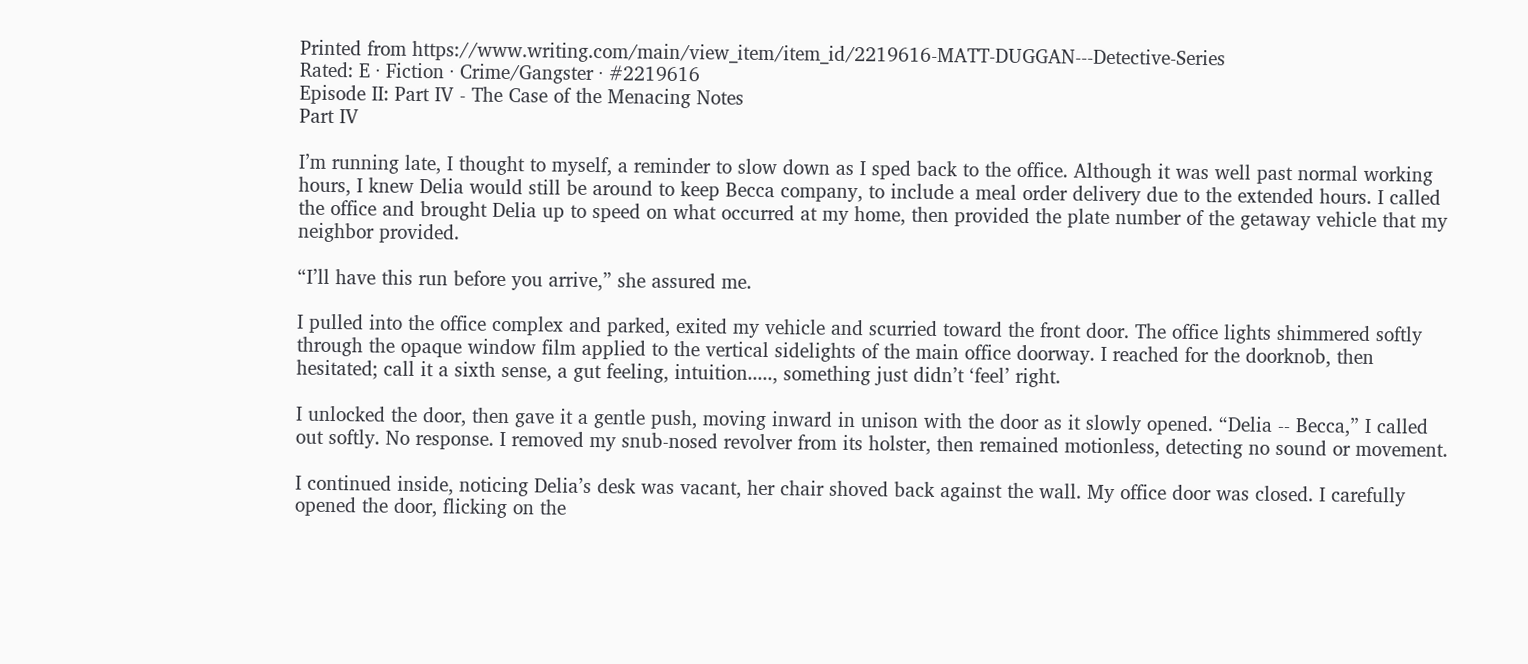Printed from https://www.writing.com/main/view_item/item_id/2219616-MATT-DUGGAN---Detective-Series
Rated: E · Fiction · Crime/Gangster · #2219616
Episode II: Part IV - The Case of the Menacing Notes
Part IV

I’m running late, I thought to myself, a reminder to slow down as I sped back to the office. Although it was well past normal working hours, I knew Delia would still be around to keep Becca company, to include a meal order delivery due to the extended hours. I called the office and brought Delia up to speed on what occurred at my home, then provided the plate number of the getaway vehicle that my neighbor provided.

“I’ll have this run before you arrive,” she assured me.

I pulled into the office complex and parked, exited my vehicle and scurried toward the front door. The office lights shimmered softly through the opaque window film applied to the vertical sidelights of the main office doorway. I reached for the doorknob, then hesitated; call it a sixth sense, a gut feeling, intuition....., something just didn’t ‘feel’ right.

I unlocked the door, then gave it a gentle push, moving inward in unison with the door as it slowly opened. “Delia -- Becca,” I called out softly. No response. I removed my snub-nosed revolver from its holster, then remained motionless, detecting no sound or movement.

I continued inside, noticing Delia’s desk was vacant, her chair shoved back against the wall. My office door was closed. I carefully opened the door, flicking on the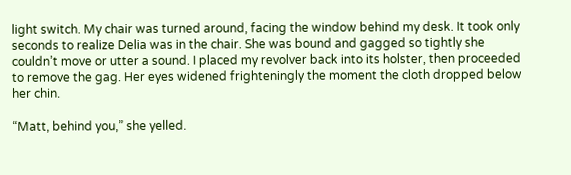light switch. My chair was turned around, facing the window behind my desk. It took only seconds to realize Delia was in the chair. She was bound and gagged so tightly she couldn’t move or utter a sound. I placed my revolver back into its holster, then proceeded to remove the gag. Her eyes widened frighteningly the moment the cloth dropped below her chin.

“Matt, behind you,” she yelled.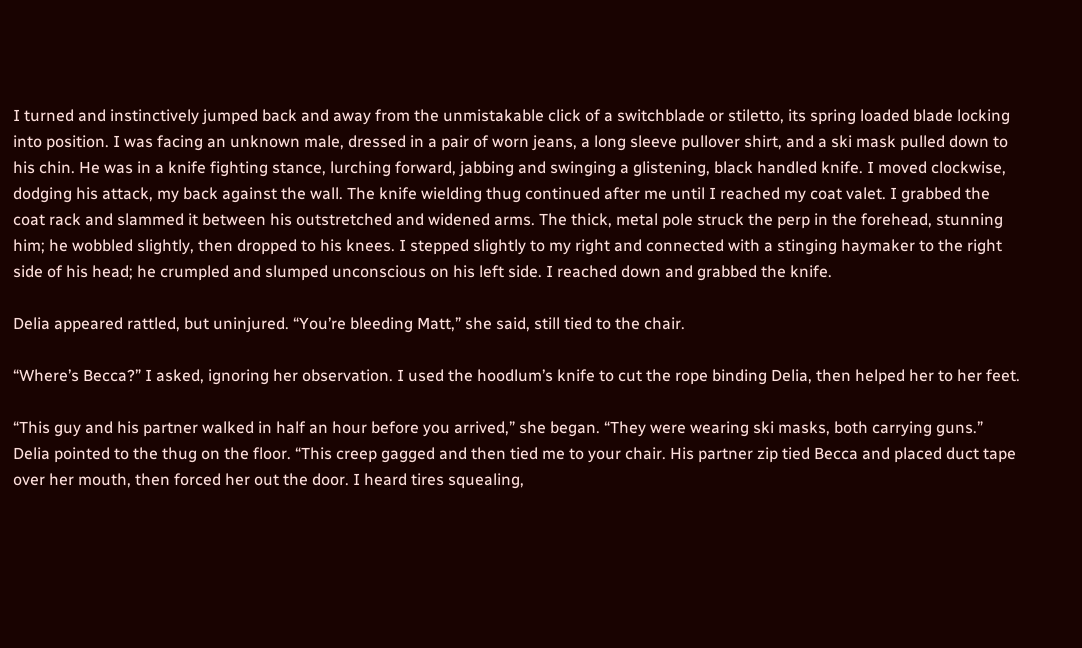I turned and instinctively jumped back and away from the unmistakable click of a switchblade or stiletto, its spring loaded blade locking into position. I was facing an unknown male, dressed in a pair of worn jeans, a long sleeve pullover shirt, and a ski mask pulled down to his chin. He was in a knife fighting stance, lurching forward, jabbing and swinging a glistening, black handled knife. I moved clockwise, dodging his attack, my back against the wall. The knife wielding thug continued after me until I reached my coat valet. I grabbed the coat rack and slammed it between his outstretched and widened arms. The thick, metal pole struck the perp in the forehead, stunning him; he wobbled slightly, then dropped to his knees. I stepped slightly to my right and connected with a stinging haymaker to the right side of his head; he crumpled and slumped unconscious on his left side. I reached down and grabbed the knife.

Delia appeared rattled, but uninjured. “You’re bleeding Matt,” she said, still tied to the chair.

“Where’s Becca?” I asked, ignoring her observation. I used the hoodlum’s knife to cut the rope binding Delia, then helped her to her feet.

“This guy and his partner walked in half an hour before you arrived,” she began. “They were wearing ski masks, both carrying guns.” Delia pointed to the thug on the floor. “This creep gagged and then tied me to your chair. His partner zip tied Becca and placed duct tape over her mouth, then forced her out the door. I heard tires squealing,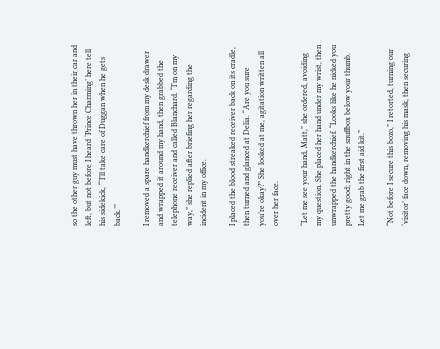so the other guy must have thrown her in their car and left, but not before I heard ‘Prince Charming’ here tell his sidekick, “‘I’ll take care of Duggan when he gets back.’”

I removed a spare handkerchief from my desk drawer and wrapped it around my hand, then grabbed the telephone receiver and called Blanchard. “I’m on my way,” she replied after briefing her regarding the incident in my office.

I placed the blood streaked receiver back on its cradle, then turned and glanced at Delia. “Are you sure you’re okay?” She looked at me, agitation written all over her face.

“Let me see your hand, Matt,” she ordered, avoiding my question. She placed her hand under my wrist, then unwrapped the handkerchief. “Looks like he nicked you pretty good; right in the snuffbox below your thumb. Let me grab the first aid kit.”

“Not before I secure this bozo,” I retorted, turning our ‘visitor’ face down, removing his mask, then securing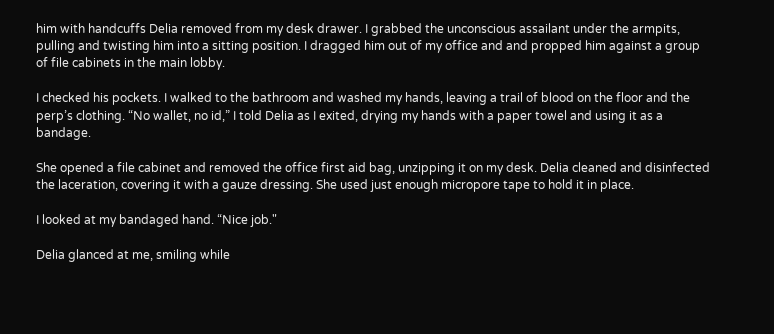him with handcuffs Delia removed from my desk drawer. I grabbed the unconscious assailant under the armpits, pulling and twisting him into a sitting position. I dragged him out of my office and and propped him against a group of file cabinets in the main lobby.

I checked his pockets. I walked to the bathroom and washed my hands, leaving a trail of blood on the floor and the perp’s clothing. “No wallet, no id,” I told Delia as I exited, drying my hands with a paper towel and using it as a bandage.

She opened a file cabinet and removed the office first aid bag, unzipping it on my desk. Delia cleaned and disinfected the laceration, covering it with a gauze dressing. She used just enough micropore tape to hold it in place.

I looked at my bandaged hand. “Nice job."

Delia glanced at me, smiling while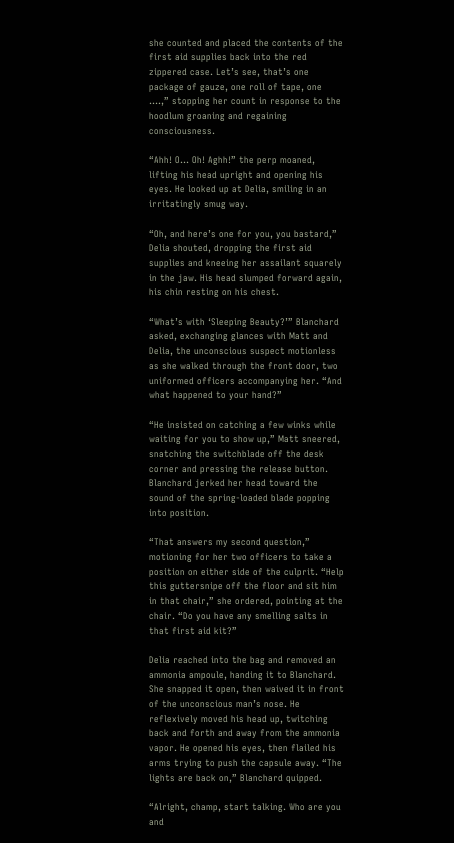she counted and placed the contents of the first aid supplies back into the red zippered case. Let’s see, that’s one package of gauze, one roll of tape, one ....,” stopping her count in response to the hoodlum groaning and regaining consciousness.

“Ahh! O… Oh! Aghh!” the perp moaned, lifting his head upright and opening his eyes. He looked up at Delia, smiling in an irritatingly smug way.

“Oh, and here’s one for you, you bastard,” Delia shouted, dropping the first aid supplies and kneeing her assailant squarely in the jaw. His head slumped forward again, his chin resting on his chest.

“What’s with ‘Sleeping Beauty?’” Blanchard asked, exchanging glances with Matt and Delia, the unconscious suspect motionless as she walked through the front door, two uniformed officers accompanying her. “And what happened to your hand?”

“He insisted on catching a few winks while waiting for you to show up,” Matt sneered, snatching the switchblade off the desk corner and pressing the release button. Blanchard jerked her head toward the sound of the spring-loaded blade popping into position.

“That answers my second question,” motioning for her two officers to take a position on either side of the culprit. “Help this guttersnipe off the floor and sit him in that chair,” she ordered, pointing at the chair. “Do you have any smelling salts in that first aid kit?”

Delia reached into the bag and removed an ammonia ampoule, handing it to Blanchard. She snapped it open, then waived it in front of the unconscious man’s nose. He reflexively moved his head up, twitching back and forth and away from the ammonia vapor. He opened his eyes, then flailed his arms trying to push the capsule away. “The lights are back on,” Blanchard quipped.

“Alright, champ, start talking. Who are you and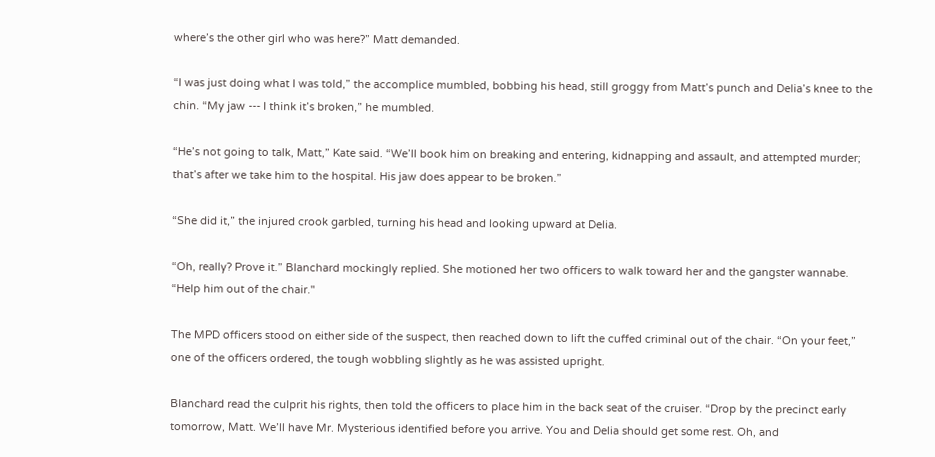where’s the other girl who was here?” Matt demanded.

“I was just doing what I was told,” the accomplice mumbled, bobbing his head, still groggy from Matt’s punch and Delia’s knee to the chin. “My jaw --- I think it’s broken,” he mumbled.

“He’s not going to talk, Matt,” Kate said. “We’ll book him on breaking and entering, kidnapping and assault, and attempted murder; that’s after we take him to the hospital. His jaw does appear to be broken.”

“She did it,” the injured crook garbled, turning his head and looking upward at Delia.

“Oh, really? Prove it.” Blanchard mockingly replied. She motioned her two officers to walk toward her and the gangster wannabe. “Help him out of the chair."

The MPD officers stood on either side of the suspect, then reached down to lift the cuffed criminal out of the chair. “On your feet,” one of the officers ordered, the tough wobbling slightly as he was assisted upright.

Blanchard read the culprit his rights, then told the officers to place him in the back seat of the cruiser. “Drop by the precinct early tomorrow, Matt. We’ll have Mr. Mysterious identified before you arrive. You and Delia should get some rest. Oh, and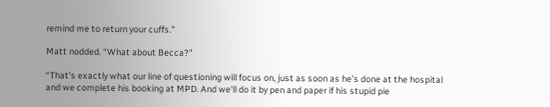remind me to return your cuffs.”

Matt nodded. “What about Becca?”

“That’s exactly what our line of questioning will focus on, just as soon as he’s done at the hospital and we complete his booking at MPD. And we'll do it by pen and paper if his stupid pie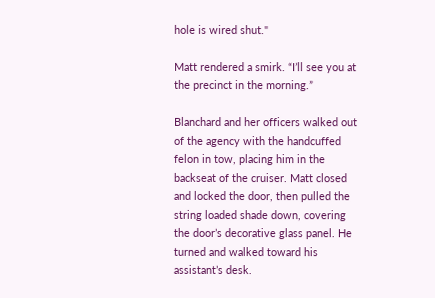hole is wired shut."

Matt rendered a smirk. “I’ll see you at the precinct in the morning.”

Blanchard and her officers walked out of the agency with the handcuffed felon in tow, placing him in the backseat of the cruiser. Matt closed and locked the door, then pulled the string loaded shade down, covering the door’s decorative glass panel. He turned and walked toward his assistant’s desk.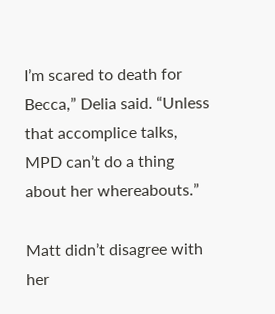I’m scared to death for Becca,” Delia said. “Unless that accomplice talks, MPD can’t do a thing about her whereabouts.”

Matt didn’t disagree with her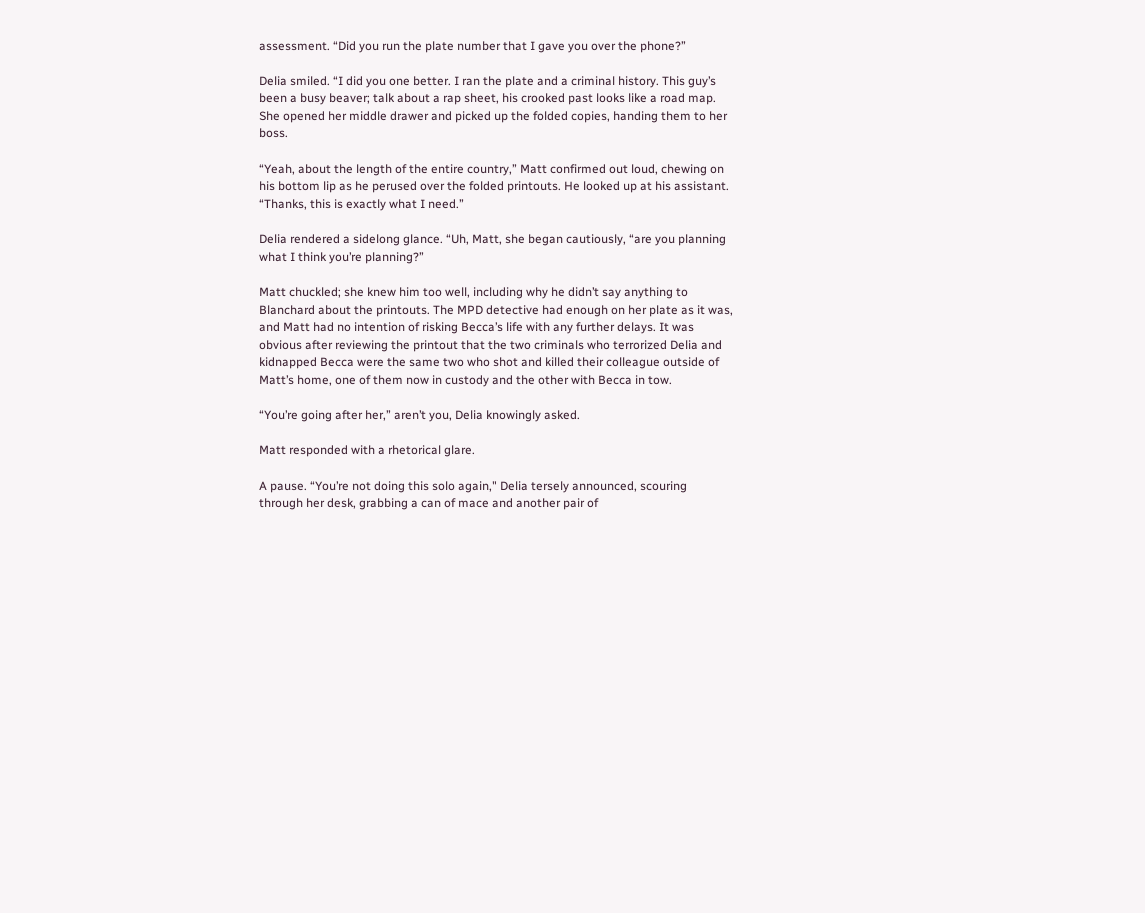assessment. “Did you run the plate number that I gave you over the phone?”

Delia smiled. “I did you one better. I ran the plate and a criminal history. This guy’s been a busy beaver; talk about a rap sheet, his crooked past looks like a road map. She opened her middle drawer and picked up the folded copies, handing them to her boss.

“Yeah, about the length of the entire country,” Matt confirmed out loud, chewing on his bottom lip as he perused over the folded printouts. He looked up at his assistant. “Thanks, this is exactly what I need.”

Delia rendered a sidelong glance. “Uh, Matt, she began cautiously, “are you planning what I think you’re planning?”

Matt chuckled; she knew him too well, including why he didn’t say anything to Blanchard about the printouts. The MPD detective had enough on her plate as it was, and Matt had no intention of risking Becca’s life with any further delays. It was obvious after reviewing the printout that the two criminals who terrorized Delia and kidnapped Becca were the same two who shot and killed their colleague outside of Matt’s home, one of them now in custody and the other with Becca in tow.

“You’re going after her,” aren’t you, Delia knowingly asked.

Matt responded with a rhetorical glare.

A pause. “You’re not doing this solo again," Delia tersely announced, scouring through her desk, grabbing a can of mace and another pair of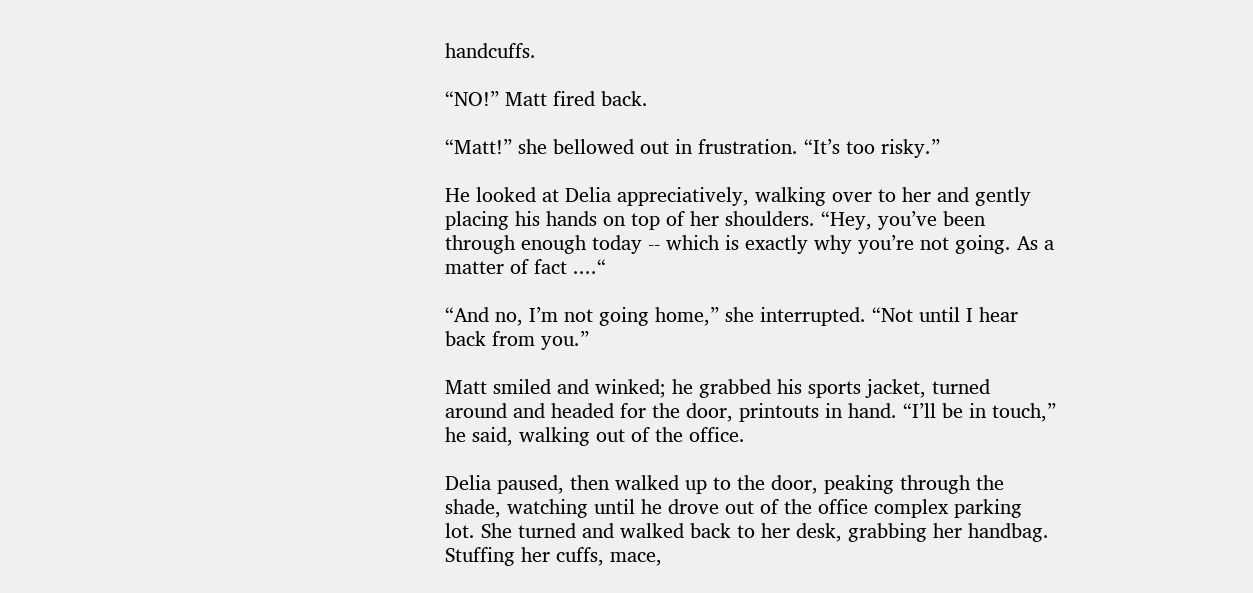handcuffs.

“NO!” Matt fired back.

“Matt!” she bellowed out in frustration. “It’s too risky.”

He looked at Delia appreciatively, walking over to her and gently placing his hands on top of her shoulders. “Hey, you’ve been through enough today -- which is exactly why you’re not going. As a matter of fact ....“

“And no, I’m not going home,” she interrupted. “Not until I hear back from you.”

Matt smiled and winked; he grabbed his sports jacket, turned around and headed for the door, printouts in hand. “I’ll be in touch,” he said, walking out of the office.

Delia paused, then walked up to the door, peaking through the shade, watching until he drove out of the office complex parking lot. She turned and walked back to her desk, grabbing her handbag. Stuffing her cuffs, mace,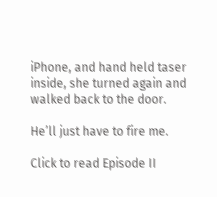iPhone, and hand held taser inside, she turned again and walked back to the door.

He’ll just have to fire me.

Click to read Episode II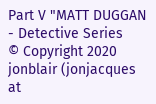Part V "MATT DUGGAN - Detective Series
© Copyright 2020 jonblair (jonjacques at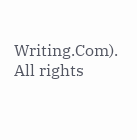Writing.Com). All rights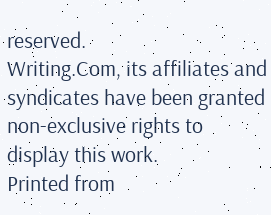reserved.
Writing.Com, its affiliates and syndicates have been granted non-exclusive rights to display this work.
Printed from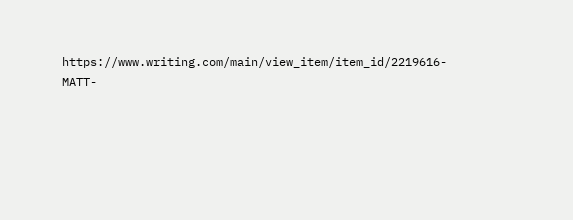https://www.writing.com/main/view_item/item_id/2219616-MATT-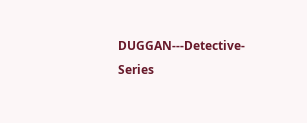DUGGAN---Detective-Series